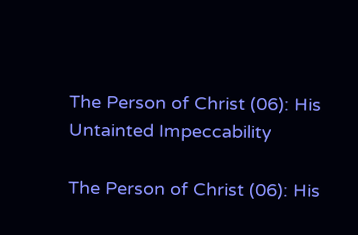The Person of Christ (06): His Untainted Impeccability

The Person of Christ (06): His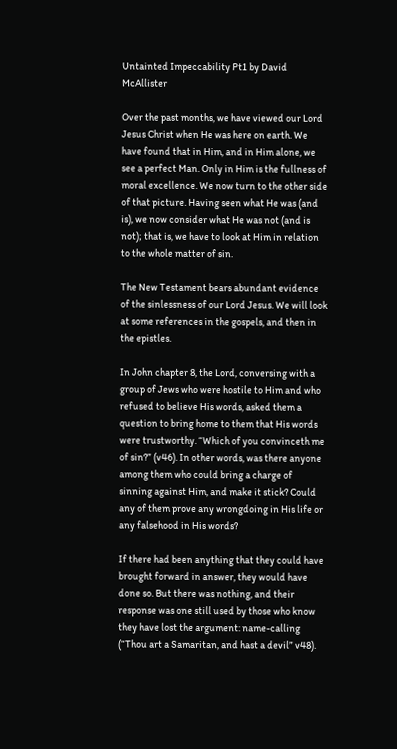Untainted Impeccability Pt1 by David McAllister

Over the past months, we have viewed our Lord Jesus Christ when He was here on earth. We have found that in Him, and in Him alone, we see a perfect Man. Only in Him is the fullness of moral excellence. We now turn to the other side of that picture. Having seen what He was (and is), we now consider what He was not (and is not); that is, we have to look at Him in relation to the whole matter of sin.

The New Testament bears abundant evidence of the sinlessness of our Lord Jesus. We will look at some references in the gospels, and then in the epistles.

In John chapter 8, the Lord, conversing with a group of Jews who were hostile to Him and who refused to believe His words, asked them a question to bring home to them that His words were trustworthy. “Which of you convinceth me of sin?” (v46). In other words, was there anyone among them who could bring a charge of sinning against Him, and make it stick? Could any of them prove any wrongdoing in His life or any falsehood in His words?

If there had been anything that they could have brought forward in answer, they would have done so. But there was nothing, and their response was one still used by those who know they have lost the argument: name-calling (“Thou art a Samaritan, and hast a devil” v48).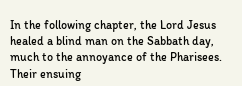In the following chapter, the Lord Jesus healed a blind man on the Sabbath day, much to the annoyance of the Pharisees. Their ensuing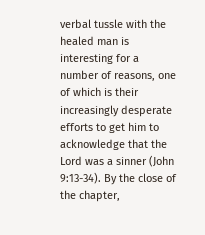verbal tussle with the healed man is interesting for a number of reasons, one of which is their increasingly desperate efforts to get him to acknowledge that the Lord was a sinner (John 9:13-34). By the close of the chapter,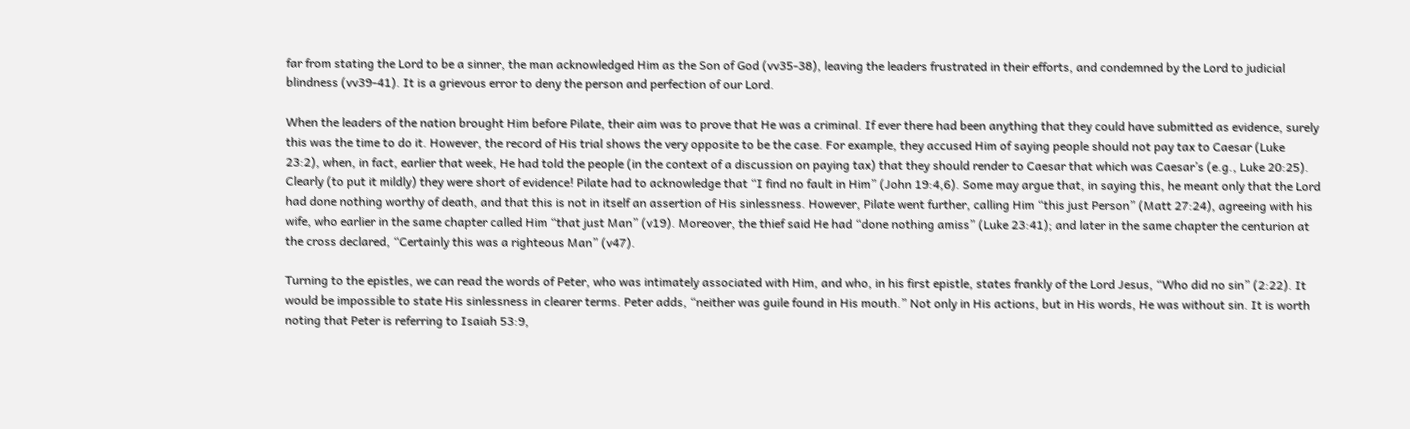far from stating the Lord to be a sinner, the man acknowledged Him as the Son of God (vv35-38), leaving the leaders frustrated in their efforts, and condemned by the Lord to judicial blindness (vv39-41). It is a grievous error to deny the person and perfection of our Lord.

When the leaders of the nation brought Him before Pilate, their aim was to prove that He was a criminal. If ever there had been anything that they could have submitted as evidence, surely this was the time to do it. However, the record of His trial shows the very opposite to be the case. For example, they accused Him of saying people should not pay tax to Caesar (Luke 23:2), when, in fact, earlier that week, He had told the people (in the context of a discussion on paying tax) that they should render to Caesar that which was Caesar’s (e.g., Luke 20:25). Clearly (to put it mildly) they were short of evidence! Pilate had to acknowledge that “I find no fault in Him” (John 19:4,6). Some may argue that, in saying this, he meant only that the Lord had done nothing worthy of death, and that this is not in itself an assertion of His sinlessness. However, Pilate went further, calling Him “this just Person” (Matt 27:24), agreeing with his wife, who earlier in the same chapter called Him “that just Man” (v19). Moreover, the thief said He had “done nothing amiss” (Luke 23:41); and later in the same chapter the centurion at the cross declared, “Certainly this was a righteous Man” (v47).

Turning to the epistles, we can read the words of Peter, who was intimately associated with Him, and who, in his first epistle, states frankly of the Lord Jesus, “Who did no sin” (2:22). It would be impossible to state His sinlessness in clearer terms. Peter adds, “neither was guile found in His mouth.” Not only in His actions, but in His words, He was without sin. It is worth noting that Peter is referring to Isaiah 53:9,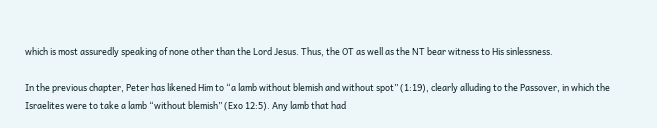which is most assuredly speaking of none other than the Lord Jesus. Thus, the OT as well as the NT bear witness to His sinlessness.

In the previous chapter, Peter has likened Him to “a lamb without blemish and without spot” (1:19), clearly alluding to the Passover, in which the Israelites were to take a lamb “without blemish” (Exo 12:5). Any lamb that had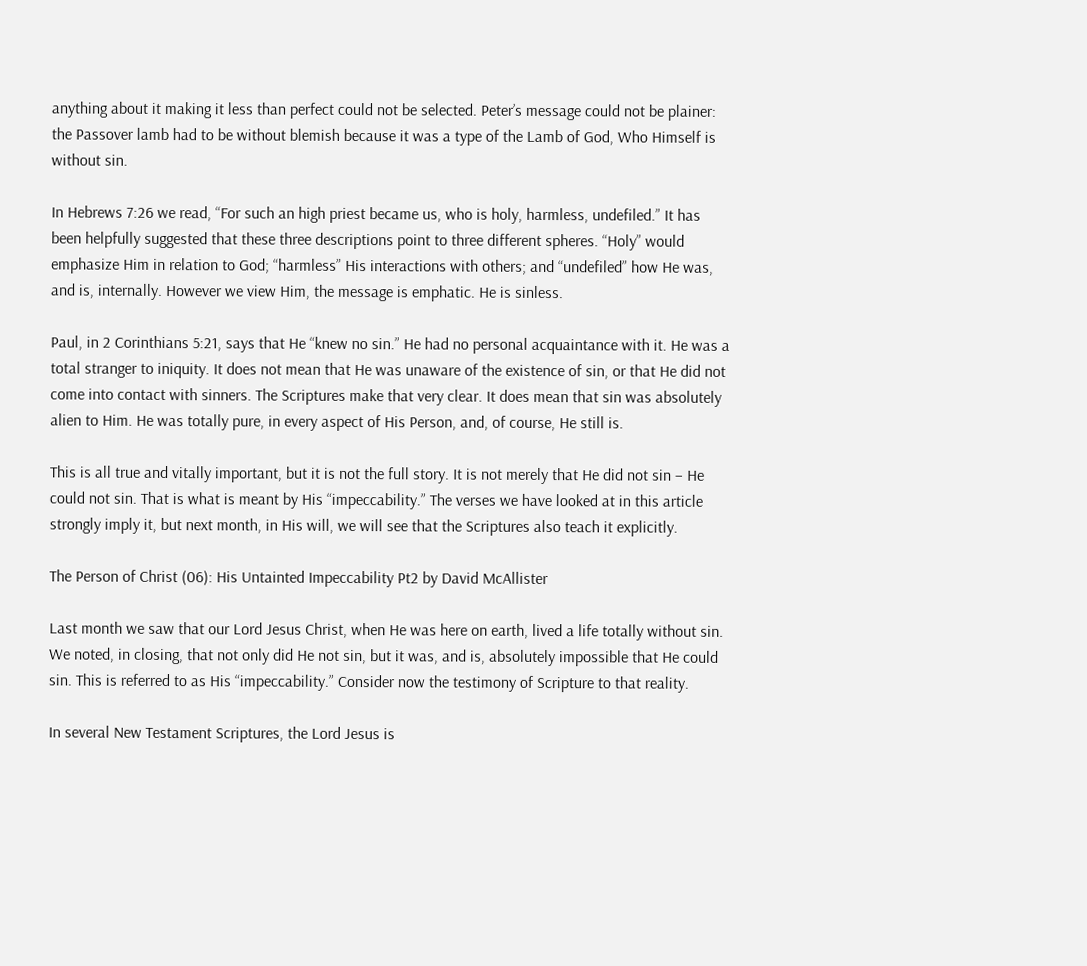anything about it making it less than perfect could not be selected. Peter’s message could not be plainer: the Passover lamb had to be without blemish because it was a type of the Lamb of God, Who Himself is without sin.

In Hebrews 7:26 we read, “For such an high priest became us, who is holy, harmless, undefiled.” It has been helpfully suggested that these three descriptions point to three different spheres. “Holy” would emphasize Him in relation to God; “harmless” His interactions with others; and “undefiled” how He was, and is, internally. However we view Him, the message is emphatic. He is sinless.

Paul, in 2 Corinthians 5:21, says that He “knew no sin.” He had no personal acquaintance with it. He was a total stranger to iniquity. It does not mean that He was unaware of the existence of sin, or that He did not come into contact with sinners. The Scriptures make that very clear. It does mean that sin was absolutely alien to Him. He was totally pure, in every aspect of His Person, and, of course, He still is.

This is all true and vitally important, but it is not the full story. It is not merely that He did not sin – He could not sin. That is what is meant by His “impeccability.” The verses we have looked at in this article strongly imply it, but next month, in His will, we will see that the Scriptures also teach it explicitly.

The Person of Christ (06): His Untainted Impeccability Pt2 by David McAllister

Last month we saw that our Lord Jesus Christ, when He was here on earth, lived a life totally without sin. We noted, in closing, that not only did He not sin, but it was, and is, absolutely impossible that He could sin. This is referred to as His “impeccability.” Consider now the testimony of Scripture to that reality.

In several New Testament Scriptures, the Lord Jesus is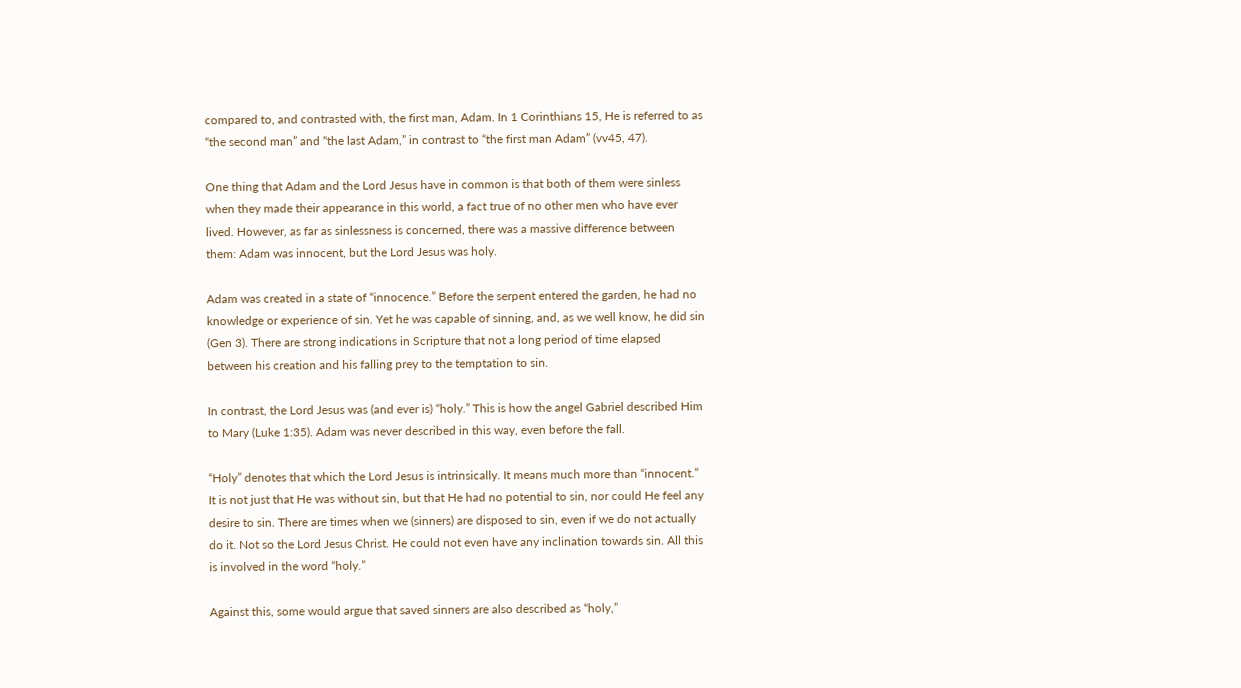compared to, and contrasted with, the first man, Adam. In 1 Corinthians 15, He is referred to as “the second man” and “the last Adam,” in contrast to “the first man Adam” (vv45, 47).

One thing that Adam and the Lord Jesus have in common is that both of them were sinless when they made their appearance in this world, a fact true of no other men who have ever lived. However, as far as sinlessness is concerned, there was a massive difference between them: Adam was innocent, but the Lord Jesus was holy.

Adam was created in a state of “innocence.” Before the serpent entered the garden, he had no knowledge or experience of sin. Yet he was capable of sinning, and, as we well know, he did sin (Gen 3). There are strong indications in Scripture that not a long period of time elapsed between his creation and his falling prey to the temptation to sin.

In contrast, the Lord Jesus was (and ever is) “holy.” This is how the angel Gabriel described Him to Mary (Luke 1:35). Adam was never described in this way, even before the fall.

“Holy” denotes that which the Lord Jesus is intrinsically. It means much more than “innocent.” It is not just that He was without sin, but that He had no potential to sin, nor could He feel any desire to sin. There are times when we (sinners) are disposed to sin, even if we do not actually do it. Not so the Lord Jesus Christ. He could not even have any inclination towards sin. All this is involved in the word “holy.”

Against this, some would argue that saved sinners are also described as “holy,”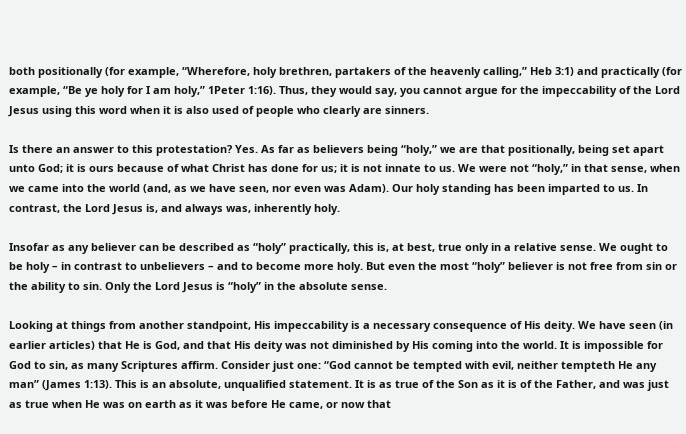both positionally (for example, “Wherefore, holy brethren, partakers of the heavenly calling,” Heb 3:1) and practically (for example, “Be ye holy for I am holy,” 1Peter 1:16). Thus, they would say, you cannot argue for the impeccability of the Lord Jesus using this word when it is also used of people who clearly are sinners.

Is there an answer to this protestation? Yes. As far as believers being “holy,” we are that positionally, being set apart unto God; it is ours because of what Christ has done for us; it is not innate to us. We were not “holy,” in that sense, when we came into the world (and, as we have seen, nor even was Adam). Our holy standing has been imparted to us. In contrast, the Lord Jesus is, and always was, inherently holy.

Insofar as any believer can be described as “holy” practically, this is, at best, true only in a relative sense. We ought to be holy – in contrast to unbelievers – and to become more holy. But even the most “holy” believer is not free from sin or the ability to sin. Only the Lord Jesus is “holy” in the absolute sense.

Looking at things from another standpoint, His impeccability is a necessary consequence of His deity. We have seen (in earlier articles) that He is God, and that His deity was not diminished by His coming into the world. It is impossible for God to sin, as many Scriptures affirm. Consider just one: “God cannot be tempted with evil, neither tempteth He any man” (James 1:13). This is an absolute, unqualified statement. It is as true of the Son as it is of the Father, and was just as true when He was on earth as it was before He came, or now that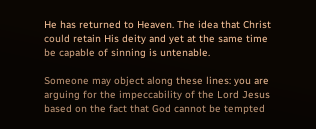He has returned to Heaven. The idea that Christ could retain His deity and yet at the same time be capable of sinning is untenable.

Someone may object along these lines: you are arguing for the impeccability of the Lord Jesus based on the fact that God cannot be tempted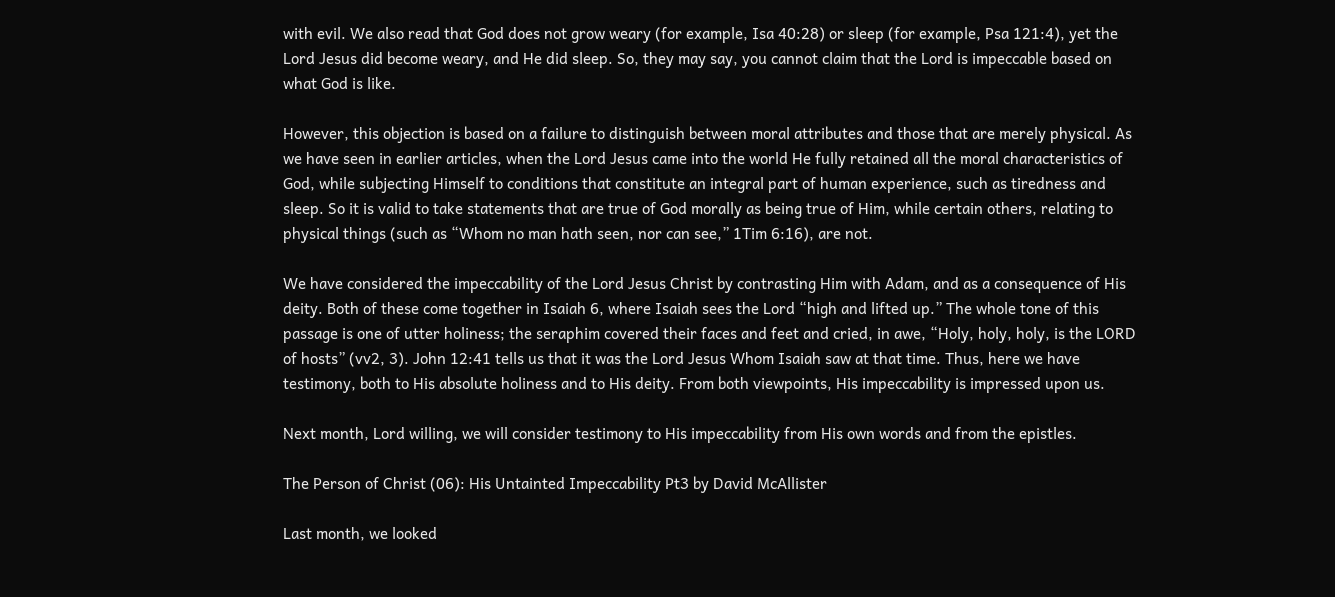with evil. We also read that God does not grow weary (for example, Isa 40:28) or sleep (for example, Psa 121:4), yet the Lord Jesus did become weary, and He did sleep. So, they may say, you cannot claim that the Lord is impeccable based on what God is like.

However, this objection is based on a failure to distinguish between moral attributes and those that are merely physical. As we have seen in earlier articles, when the Lord Jesus came into the world He fully retained all the moral characteristics of God, while subjecting Himself to conditions that constitute an integral part of human experience, such as tiredness and sleep. So it is valid to take statements that are true of God morally as being true of Him, while certain others, relating to physical things (such as “Whom no man hath seen, nor can see,” 1Tim 6:16), are not.

We have considered the impeccability of the Lord Jesus Christ by contrasting Him with Adam, and as a consequence of His deity. Both of these come together in Isaiah 6, where Isaiah sees the Lord “high and lifted up.” The whole tone of this passage is one of utter holiness; the seraphim covered their faces and feet and cried, in awe, “Holy, holy, holy, is the LORD of hosts” (vv2, 3). John 12:41 tells us that it was the Lord Jesus Whom Isaiah saw at that time. Thus, here we have testimony, both to His absolute holiness and to His deity. From both viewpoints, His impeccability is impressed upon us.

Next month, Lord willing, we will consider testimony to His impeccability from His own words and from the epistles.

The Person of Christ (06): His Untainted Impeccability Pt3 by David McAllister

Last month, we looked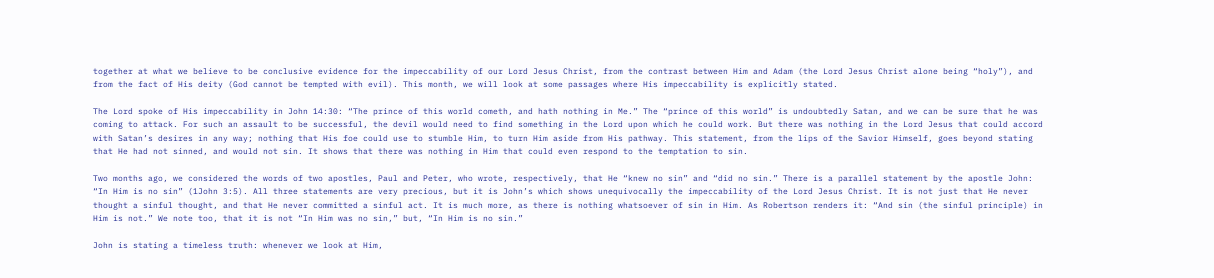together at what we believe to be conclusive evidence for the impeccability of our Lord Jesus Christ, from the contrast between Him and Adam (the Lord Jesus Christ alone being “holy”), and from the fact of His deity (God cannot be tempted with evil). This month, we will look at some passages where His impeccability is explicitly stated.

The Lord spoke of His impeccability in John 14:30: “The prince of this world cometh, and hath nothing in Me.” The “prince of this world” is undoubtedly Satan, and we can be sure that he was coming to attack. For such an assault to be successful, the devil would need to find something in the Lord upon which he could work. But there was nothing in the Lord Jesus that could accord with Satan’s desires in any way; nothing that His foe could use to stumble Him, to turn Him aside from His pathway. This statement, from the lips of the Savior Himself, goes beyond stating that He had not sinned, and would not sin. It shows that there was nothing in Him that could even respond to the temptation to sin.

Two months ago, we considered the words of two apostles, Paul and Peter, who wrote, respectively, that He “knew no sin” and “did no sin.” There is a parallel statement by the apostle John: “In Him is no sin” (1John 3:5). All three statements are very precious, but it is John’s which shows unequivocally the impeccability of the Lord Jesus Christ. It is not just that He never thought a sinful thought, and that He never committed a sinful act. It is much more, as there is nothing whatsoever of sin in Him. As Robertson renders it: “And sin (the sinful principle) in Him is not.” We note too, that it is not “In Him was no sin,” but, “In Him is no sin.”

John is stating a timeless truth: whenever we look at Him,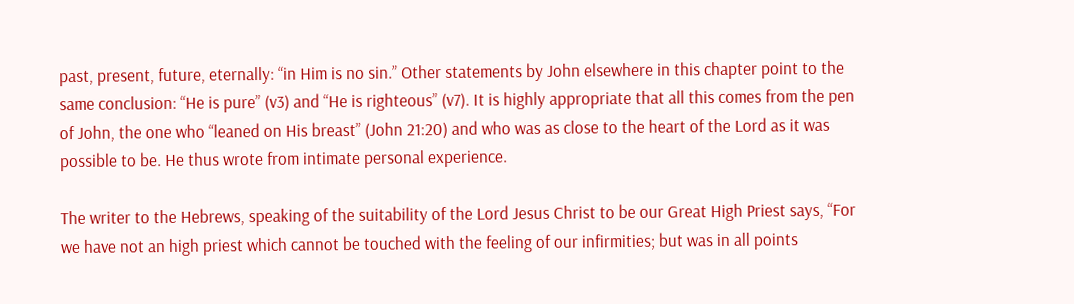past, present, future, eternally: “in Him is no sin.” Other statements by John elsewhere in this chapter point to the same conclusion: “He is pure” (v3) and “He is righteous” (v7). It is highly appropriate that all this comes from the pen of John, the one who “leaned on His breast” (John 21:20) and who was as close to the heart of the Lord as it was possible to be. He thus wrote from intimate personal experience.

The writer to the Hebrews, speaking of the suitability of the Lord Jesus Christ to be our Great High Priest says, “For we have not an high priest which cannot be touched with the feeling of our infirmities; but was in all points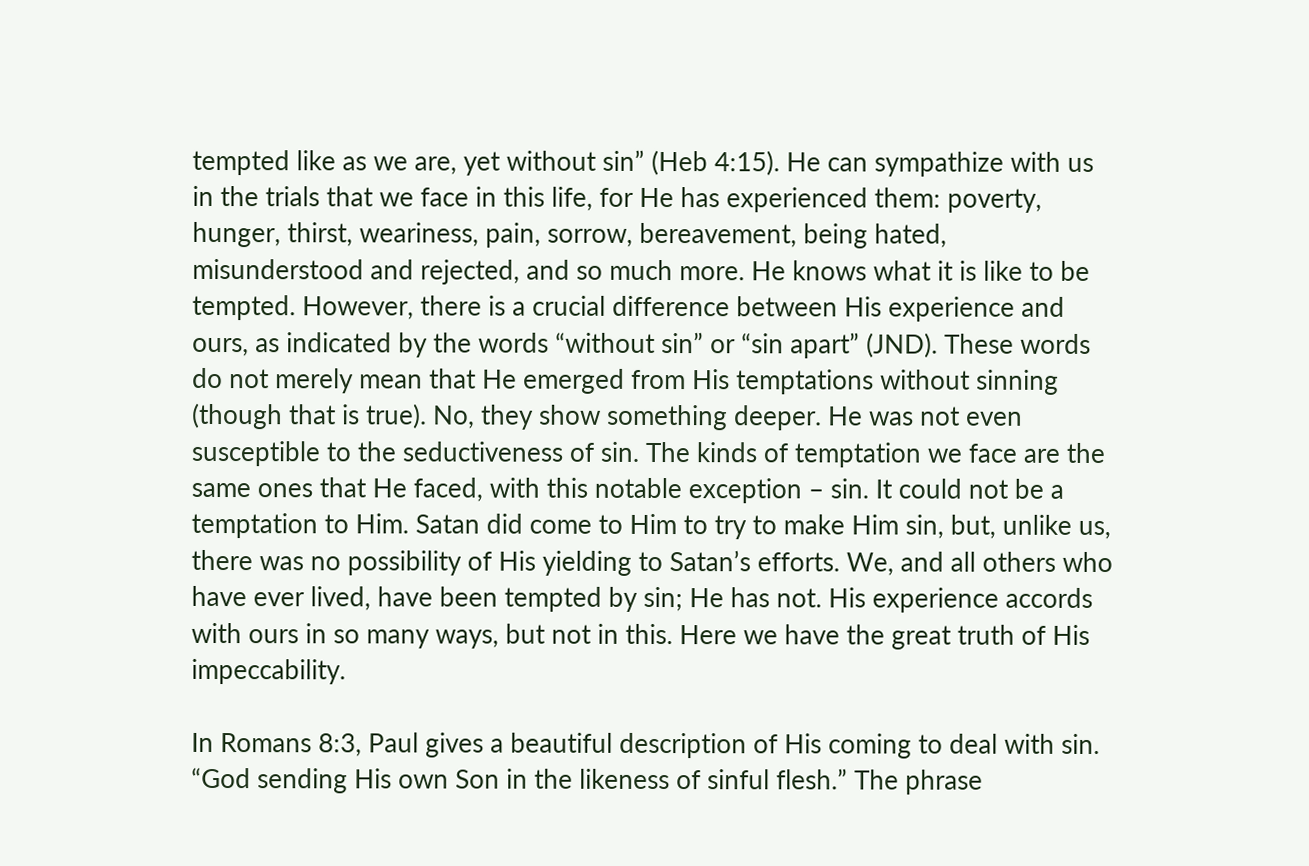tempted like as we are, yet without sin” (Heb 4:15). He can sympathize with us in the trials that we face in this life, for He has experienced them: poverty, hunger, thirst, weariness, pain, sorrow, bereavement, being hated, misunderstood and rejected, and so much more. He knows what it is like to be tempted. However, there is a crucial difference between His experience and ours, as indicated by the words “without sin” or “sin apart” (JND). These words do not merely mean that He emerged from His temptations without sinning (though that is true). No, they show something deeper. He was not even susceptible to the seductiveness of sin. The kinds of temptation we face are the same ones that He faced, with this notable exception – sin. It could not be a temptation to Him. Satan did come to Him to try to make Him sin, but, unlike us, there was no possibility of His yielding to Satan’s efforts. We, and all others who have ever lived, have been tempted by sin; He has not. His experience accords with ours in so many ways, but not in this. Here we have the great truth of His impeccability.

In Romans 8:3, Paul gives a beautiful description of His coming to deal with sin. “God sending His own Son in the likeness of sinful flesh.” The phrase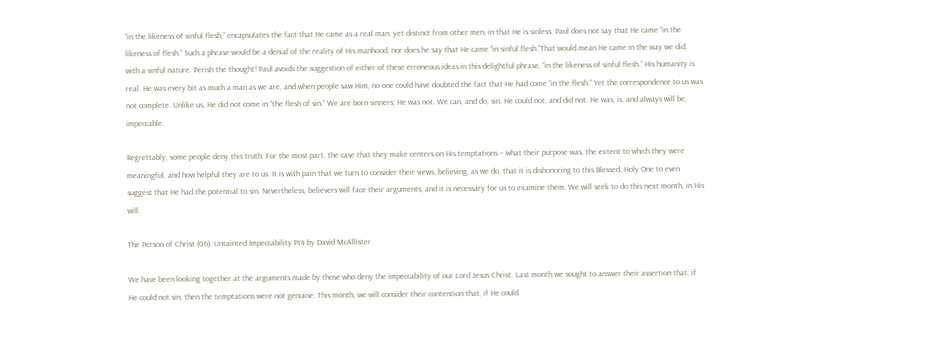“in the likeness of sinful flesh,” encapsulates the fact that He came as a real man, yet distinct from other men, in that He is sinless. Paul does not say that He came “in the likeness of flesh.” Such a phrase would be a denial of the reality of His manhood, nor does he say that He came “in sinful flesh.”That would mean He came in the way we did, with a sinful nature. Perish the thought! Paul avoids the suggestion of either of these erroneous ideas in this delightful phrase, “in the likeness of sinful flesh.” His humanity is real. He was every bit as much a man as we are, and when people saw Him, no one could have doubted the fact that He had come “in the flesh.” Yet the correspondence to us was not complete. Unlike us, He did not come in “the flesh of sin.” We are born sinners; He was not. We can, and do, sin. He could not, and did not. He was, is, and always will be, impeccable.

Regrettably, some people deny this truth. For the most part, the case that they make centers on His temptations – what their purpose was, the extent to which they were meaningful, and how helpful they are to us. It is with pain that we turn to consider their views, believing, as we do, that it is dishonoring to this Blessed, Holy One to even suggest that He had the potential to sin. Nevertheless, believers will face their arguments, and it is necessary for us to examine them. We will seek to do this next month, in His will.

The Person of Christ (06): Untainted Impeccability Pt4 by David McAllister

We have been looking together at the arguments made by those who deny the impeccability of our Lord Jesus Christ. Last month we sought to answer their assertion that, if He could not sin, then the temptations were not genuine. This month, we will consider their contention that, if He could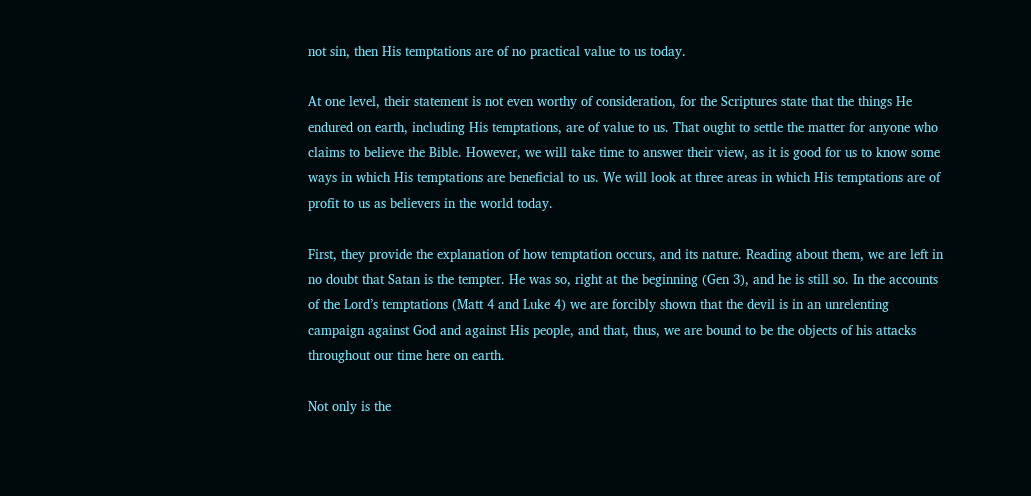not sin, then His temptations are of no practical value to us today.

At one level, their statement is not even worthy of consideration, for the Scriptures state that the things He endured on earth, including His temptations, are of value to us. That ought to settle the matter for anyone who claims to believe the Bible. However, we will take time to answer their view, as it is good for us to know some ways in which His temptations are beneficial to us. We will look at three areas in which His temptations are of profit to us as believers in the world today.

First, they provide the explanation of how temptation occurs, and its nature. Reading about them, we are left in no doubt that Satan is the tempter. He was so, right at the beginning (Gen 3), and he is still so. In the accounts of the Lord’s temptations (Matt 4 and Luke 4) we are forcibly shown that the devil is in an unrelenting campaign against God and against His people, and that, thus, we are bound to be the objects of his attacks throughout our time here on earth.

Not only is the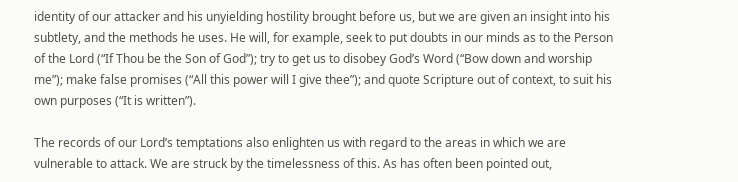identity of our attacker and his unyielding hostility brought before us, but we are given an insight into his subtlety, and the methods he uses. He will, for example, seek to put doubts in our minds as to the Person of the Lord (“If Thou be the Son of God”); try to get us to disobey God’s Word (“Bow down and worship me”); make false promises (“All this power will I give thee”); and quote Scripture out of context, to suit his own purposes (“It is written”).

The records of our Lord’s temptations also enlighten us with regard to the areas in which we are vulnerable to attack. We are struck by the timelessness of this. As has often been pointed out,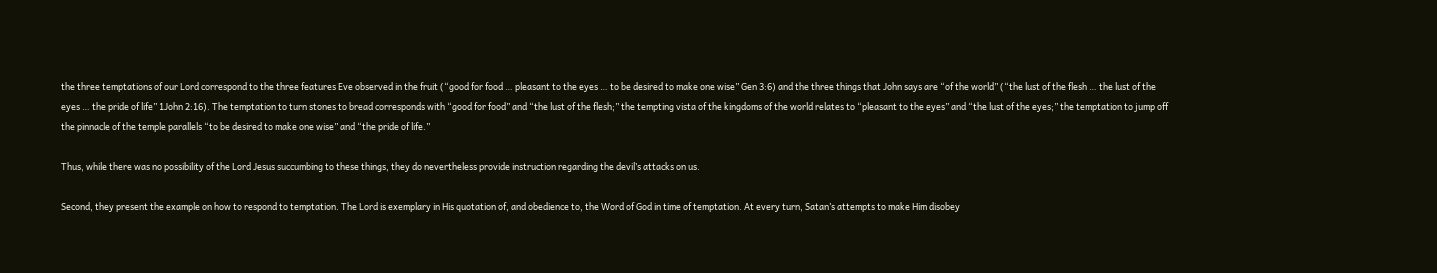the three temptations of our Lord correspond to the three features Eve observed in the fruit (“good for food … pleasant to the eyes … to be desired to make one wise” Gen 3:6) and the three things that John says are “of the world” (“the lust of the flesh … the lust of the eyes … the pride of life” 1John 2:16). The temptation to turn stones to bread corresponds with “good for food” and “the lust of the flesh;” the tempting vista of the kingdoms of the world relates to “pleasant to the eyes” and “the lust of the eyes;” the temptation to jump off the pinnacle of the temple parallels “to be desired to make one wise” and “the pride of life.”

Thus, while there was no possibility of the Lord Jesus succumbing to these things, they do nevertheless provide instruction regarding the devil’s attacks on us.

Second, they present the example on how to respond to temptation. The Lord is exemplary in His quotation of, and obedience to, the Word of God in time of temptation. At every turn, Satan’s attempts to make Him disobey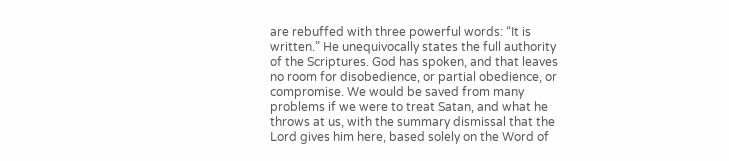are rebuffed with three powerful words: “It is written.” He unequivocally states the full authority of the Scriptures. God has spoken, and that leaves no room for disobedience, or partial obedience, or compromise. We would be saved from many problems if we were to treat Satan, and what he throws at us, with the summary dismissal that the Lord gives him here, based solely on the Word of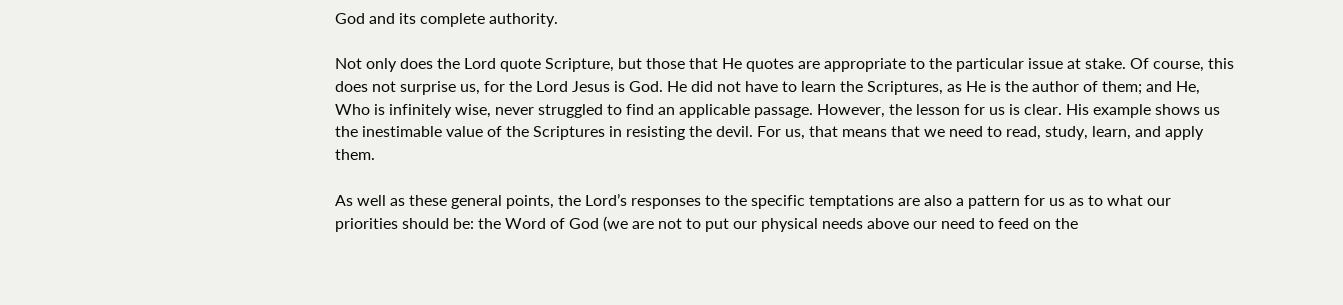God and its complete authority.

Not only does the Lord quote Scripture, but those that He quotes are appropriate to the particular issue at stake. Of course, this does not surprise us, for the Lord Jesus is God. He did not have to learn the Scriptures, as He is the author of them; and He, Who is infinitely wise, never struggled to find an applicable passage. However, the lesson for us is clear. His example shows us the inestimable value of the Scriptures in resisting the devil. For us, that means that we need to read, study, learn, and apply them.

As well as these general points, the Lord’s responses to the specific temptations are also a pattern for us as to what our priorities should be: the Word of God (we are not to put our physical needs above our need to feed on the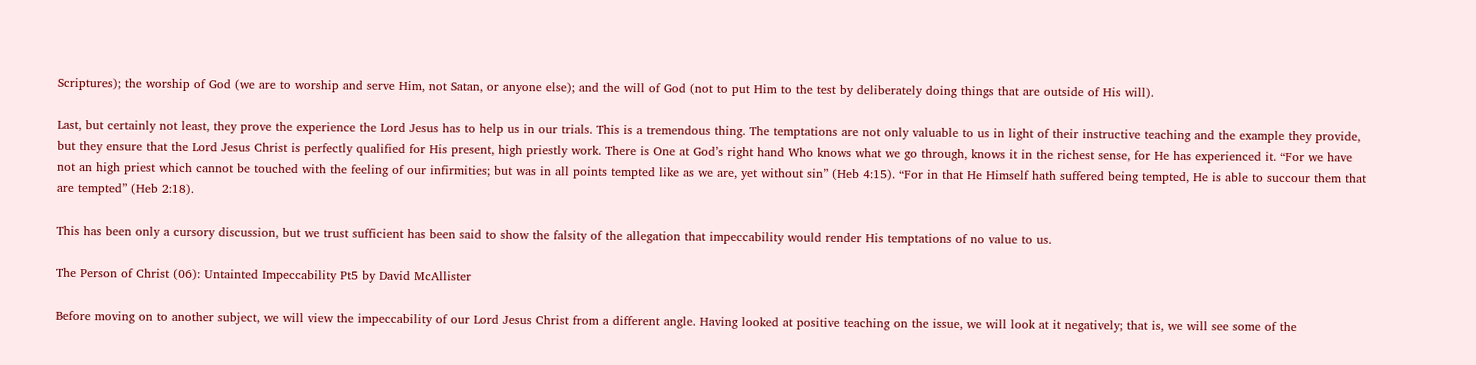Scriptures); the worship of God (we are to worship and serve Him, not Satan, or anyone else); and the will of God (not to put Him to the test by deliberately doing things that are outside of His will).

Last, but certainly not least, they prove the experience the Lord Jesus has to help us in our trials. This is a tremendous thing. The temptations are not only valuable to us in light of their instructive teaching and the example they provide, but they ensure that the Lord Jesus Christ is perfectly qualified for His present, high priestly work. There is One at God’s right hand Who knows what we go through, knows it in the richest sense, for He has experienced it. “For we have not an high priest which cannot be touched with the feeling of our infirmities; but was in all points tempted like as we are, yet without sin” (Heb 4:15). “For in that He Himself hath suffered being tempted, He is able to succour them that are tempted” (Heb 2:18).

This has been only a cursory discussion, but we trust sufficient has been said to show the falsity of the allegation that impeccability would render His temptations of no value to us.

The Person of Christ (06): Untainted Impeccability Pt5 by David McAllister

Before moving on to another subject, we will view the impeccability of our Lord Jesus Christ from a different angle. Having looked at positive teaching on the issue, we will look at it negatively; that is, we will see some of the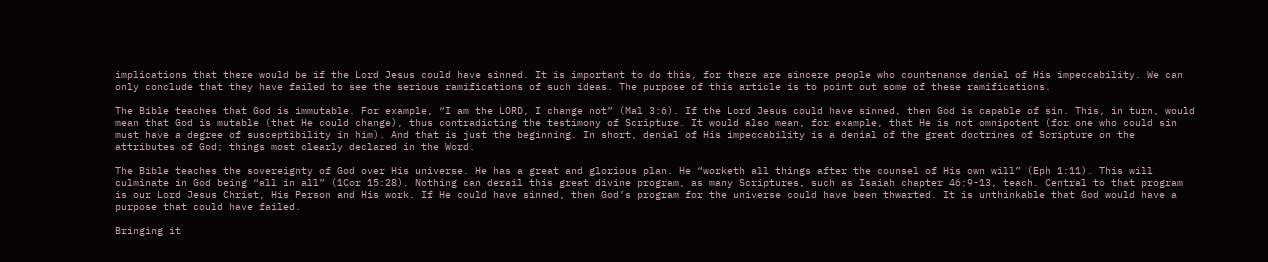implications that there would be if the Lord Jesus could have sinned. It is important to do this, for there are sincere people who countenance denial of His impeccability. We can only conclude that they have failed to see the serious ramifications of such ideas. The purpose of this article is to point out some of these ramifications.

The Bible teaches that God is immutable. For example, “I am the LORD, I change not” (Mal 3:6). If the Lord Jesus could have sinned, then God is capable of sin. This, in turn, would mean that God is mutable (that He could change), thus contradicting the testimony of Scripture. It would also mean, for example, that He is not omnipotent (for one who could sin must have a degree of susceptibility in him). And that is just the beginning. In short, denial of His impeccability is a denial of the great doctrines of Scripture on the attributes of God; things most clearly declared in the Word.

The Bible teaches the sovereignty of God over His universe. He has a great and glorious plan. He “worketh all things after the counsel of His own will” (Eph 1:11). This will culminate in God being “all in all” (1Cor 15:28). Nothing can derail this great divine program, as many Scriptures, such as Isaiah chapter 46:9-13, teach. Central to that program is our Lord Jesus Christ, His Person and His work. If He could have sinned, then God’s program for the universe could have been thwarted. It is unthinkable that God would have a purpose that could have failed.

Bringing it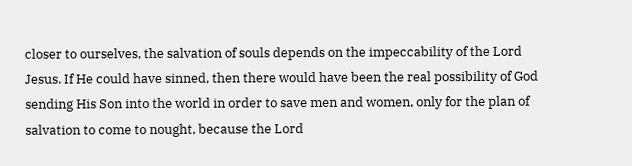closer to ourselves, the salvation of souls depends on the impeccability of the Lord Jesus. If He could have sinned, then there would have been the real possibility of God sending His Son into the world in order to save men and women, only for the plan of salvation to come to nought, because the Lord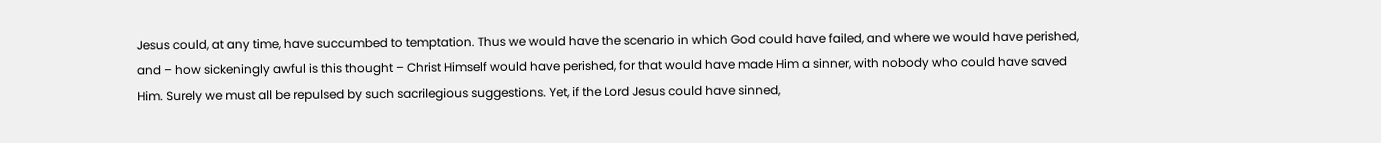Jesus could, at any time, have succumbed to temptation. Thus we would have the scenario in which God could have failed, and where we would have perished, and – how sickeningly awful is this thought – Christ Himself would have perished, for that would have made Him a sinner, with nobody who could have saved Him. Surely we must all be repulsed by such sacrilegious suggestions. Yet, if the Lord Jesus could have sinned,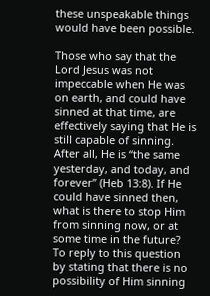these unspeakable things would have been possible.

Those who say that the Lord Jesus was not impeccable when He was on earth, and could have sinned at that time, are effectively saying that He is still capable of sinning. After all, He is “the same yesterday, and today, and forever” (Heb 13:8). If He could have sinned then, what is there to stop Him from sinning now, or at some time in the future? To reply to this question by stating that there is no possibility of Him sinning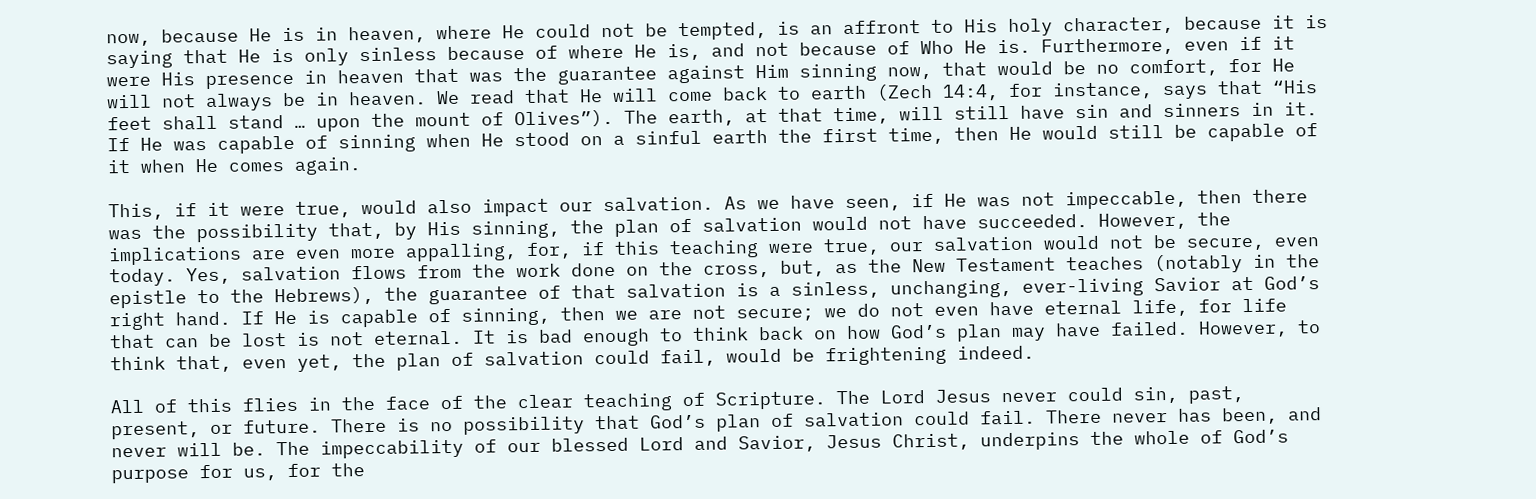now, because He is in heaven, where He could not be tempted, is an affront to His holy character, because it is saying that He is only sinless because of where He is, and not because of Who He is. Furthermore, even if it were His presence in heaven that was the guarantee against Him sinning now, that would be no comfort, for He will not always be in heaven. We read that He will come back to earth (Zech 14:4, for instance, says that “His feet shall stand … upon the mount of Olives”). The earth, at that time, will still have sin and sinners in it. If He was capable of sinning when He stood on a sinful earth the first time, then He would still be capable of it when He comes again.

This, if it were true, would also impact our salvation. As we have seen, if He was not impeccable, then there was the possibility that, by His sinning, the plan of salvation would not have succeeded. However, the implications are even more appalling, for, if this teaching were true, our salvation would not be secure, even today. Yes, salvation flows from the work done on the cross, but, as the New Testament teaches (notably in the epistle to the Hebrews), the guarantee of that salvation is a sinless, unchanging, ever-living Savior at God’s right hand. If He is capable of sinning, then we are not secure; we do not even have eternal life, for life that can be lost is not eternal. It is bad enough to think back on how God’s plan may have failed. However, to think that, even yet, the plan of salvation could fail, would be frightening indeed.

All of this flies in the face of the clear teaching of Scripture. The Lord Jesus never could sin, past, present, or future. There is no possibility that God’s plan of salvation could fail. There never has been, and never will be. The impeccability of our blessed Lord and Savior, Jesus Christ, underpins the whole of God’s purpose for us, for the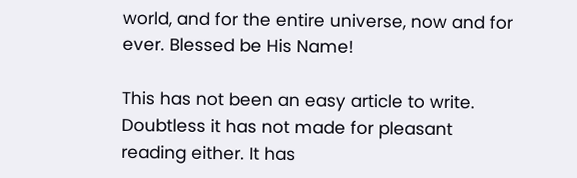world, and for the entire universe, now and for ever. Blessed be His Name!

This has not been an easy article to write. Doubtless it has not made for pleasant reading either. It has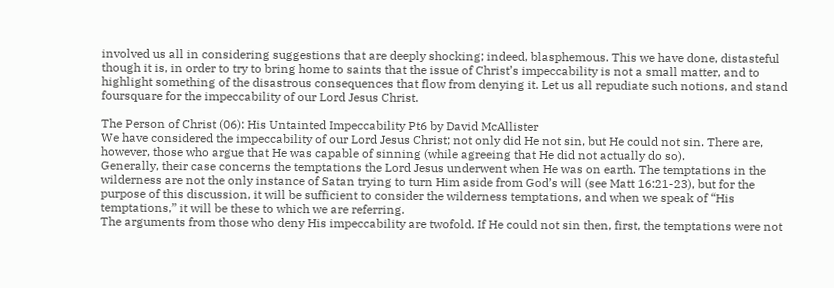involved us all in considering suggestions that are deeply shocking; indeed, blasphemous. This we have done, distasteful though it is, in order to try to bring home to saints that the issue of Christ’s impeccability is not a small matter, and to highlight something of the disastrous consequences that flow from denying it. Let us all repudiate such notions, and stand foursquare for the impeccability of our Lord Jesus Christ.

The Person of Christ (06): His Untainted Impeccability Pt6 by David McAllister
We have considered the impeccability of our Lord Jesus Christ; not only did He not sin, but He could not sin. There are, however, those who argue that He was capable of sinning (while agreeing that He did not actually do so).
Generally, their case concerns the temptations the Lord Jesus underwent when He was on earth. The temptations in the wilderness are not the only instance of Satan trying to turn Him aside from God’s will (see Matt 16:21-23), but for the purpose of this discussion, it will be sufficient to consider the wilderness temptations, and when we speak of “His temptations,” it will be these to which we are referring.
The arguments from those who deny His impeccability are twofold. If He could not sin then, first, the temptations were not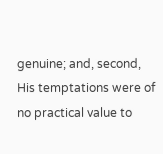genuine; and, second, His temptations were of no practical value to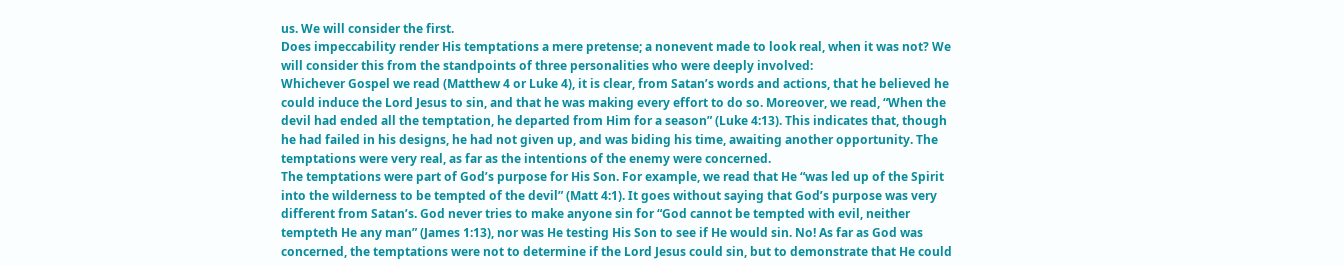us. We will consider the first.
Does impeccability render His temptations a mere pretense; a nonevent made to look real, when it was not? We will consider this from the standpoints of three personalities who were deeply involved:
Whichever Gospel we read (Matthew 4 or Luke 4), it is clear, from Satan’s words and actions, that he believed he could induce the Lord Jesus to sin, and that he was making every effort to do so. Moreover, we read, “When the devil had ended all the temptation, he departed from Him for a season” (Luke 4:13). This indicates that, though he had failed in his designs, he had not given up, and was biding his time, awaiting another opportunity. The temptations were very real, as far as the intentions of the enemy were concerned.
The temptations were part of God’s purpose for His Son. For example, we read that He “was led up of the Spirit into the wilderness to be tempted of the devil” (Matt 4:1). It goes without saying that God’s purpose was very different from Satan’s. God never tries to make anyone sin for “God cannot be tempted with evil, neither tempteth He any man” (James 1:13), nor was He testing His Son to see if He would sin. No! As far as God was concerned, the temptations were not to determine if the Lord Jesus could sin, but to demonstrate that He could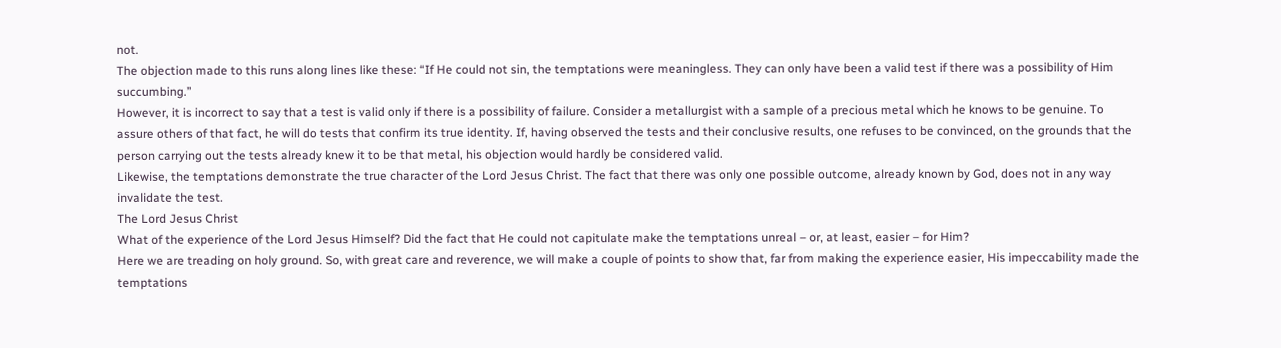not.
The objection made to this runs along lines like these: “If He could not sin, the temptations were meaningless. They can only have been a valid test if there was a possibility of Him succumbing.”
However, it is incorrect to say that a test is valid only if there is a possibility of failure. Consider a metallurgist with a sample of a precious metal which he knows to be genuine. To assure others of that fact, he will do tests that confirm its true identity. If, having observed the tests and their conclusive results, one refuses to be convinced, on the grounds that the person carrying out the tests already knew it to be that metal, his objection would hardly be considered valid.
Likewise, the temptations demonstrate the true character of the Lord Jesus Christ. The fact that there was only one possible outcome, already known by God, does not in any way invalidate the test.
The Lord Jesus Christ
What of the experience of the Lord Jesus Himself? Did the fact that He could not capitulate make the temptations unreal – or, at least, easier – for Him?
Here we are treading on holy ground. So, with great care and reverence, we will make a couple of points to show that, far from making the experience easier, His impeccability made the temptations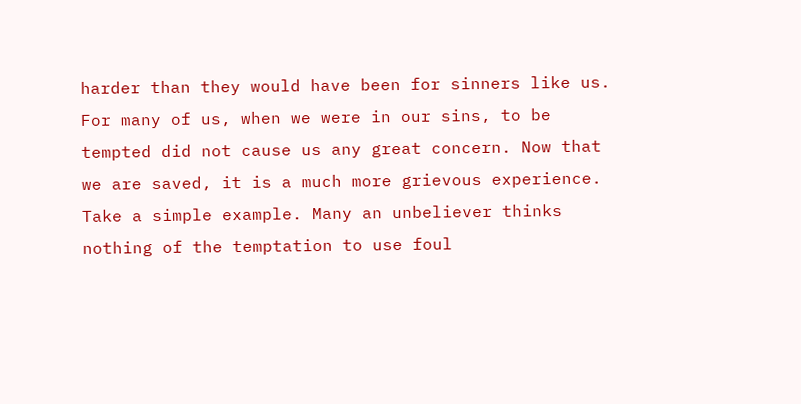harder than they would have been for sinners like us.
For many of us, when we were in our sins, to be tempted did not cause us any great concern. Now that we are saved, it is a much more grievous experience. Take a simple example. Many an unbeliever thinks nothing of the temptation to use foul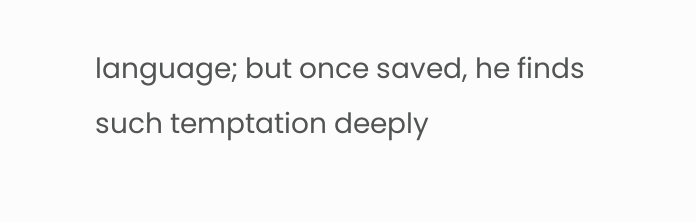language; but once saved, he finds such temptation deeply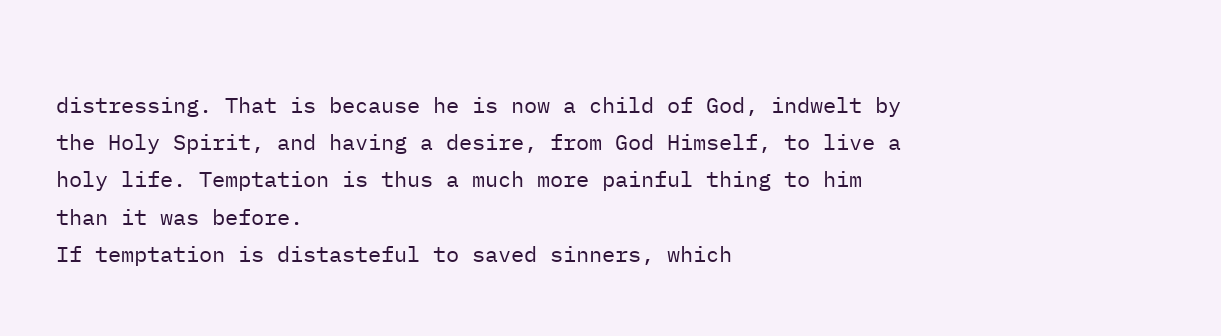distressing. That is because he is now a child of God, indwelt by the Holy Spirit, and having a desire, from God Himself, to live a holy life. Temptation is thus a much more painful thing to him than it was before.
If temptation is distasteful to saved sinners, which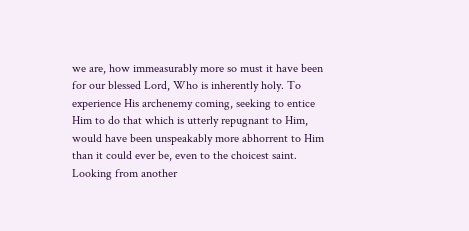we are, how immeasurably more so must it have been for our blessed Lord, Who is inherently holy. To experience His archenemy coming, seeking to entice Him to do that which is utterly repugnant to Him, would have been unspeakably more abhorrent to Him than it could ever be, even to the choicest saint.
Looking from another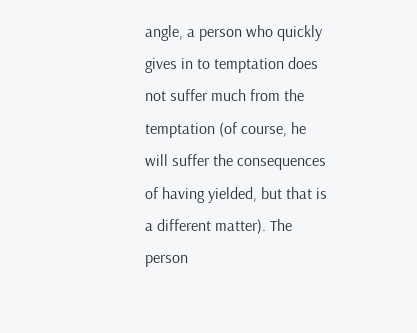angle, a person who quickly gives in to temptation does not suffer much from the temptation (of course, he will suffer the consequences of having yielded, but that is a different matter). The person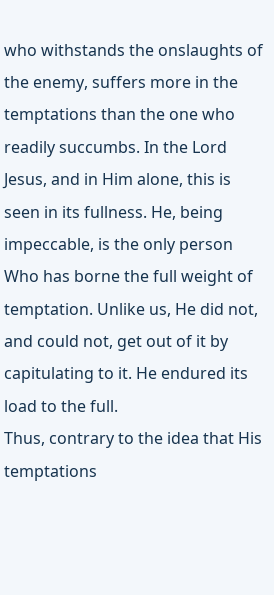who withstands the onslaughts of the enemy, suffers more in the temptations than the one who readily succumbs. In the Lord Jesus, and in Him alone, this is seen in its fullness. He, being impeccable, is the only person Who has borne the full weight of temptation. Unlike us, He did not, and could not, get out of it by capitulating to it. He endured its load to the full.
Thus, contrary to the idea that His temptations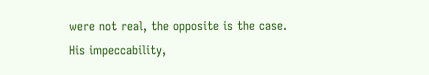were not real, the opposite is the case. His impeccability,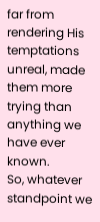far from rendering His temptations unreal, made them more trying than anything we have ever known.
So, whatever standpoint we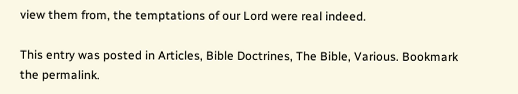view them from, the temptations of our Lord were real indeed.

This entry was posted in Articles, Bible Doctrines, The Bible, Various. Bookmark the permalink.